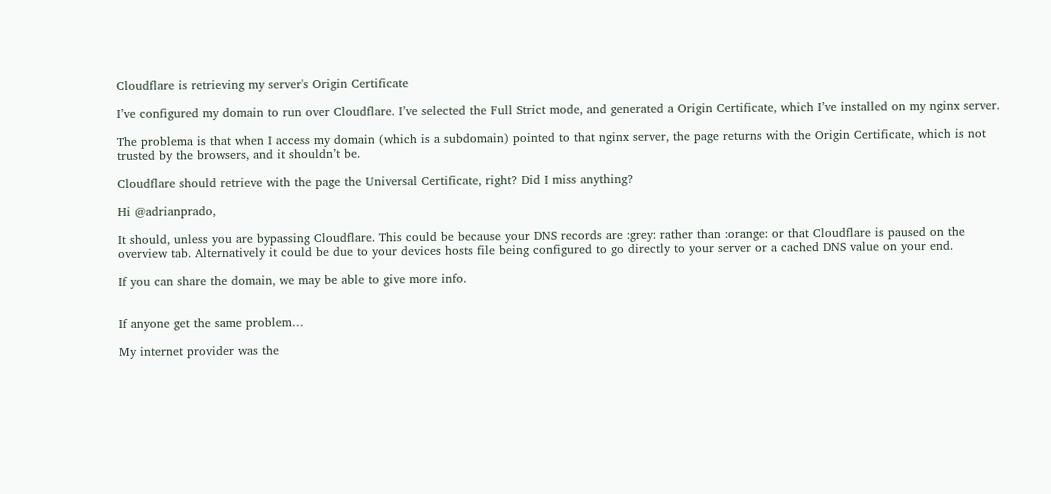Cloudflare is retrieving my server's Origin Certificate

I’ve configured my domain to run over Cloudflare. I’ve selected the Full Strict mode, and generated a Origin Certificate, which I’ve installed on my nginx server.

The problema is that when I access my domain (which is a subdomain) pointed to that nginx server, the page returns with the Origin Certificate, which is not trusted by the browsers, and it shouldn’t be.

Cloudflare should retrieve with the page the Universal Certificate, right? Did I miss anything?

Hi @adrianprado,

It should, unless you are bypassing Cloudflare. This could be because your DNS records are :grey: rather than :orange: or that Cloudflare is paused on the overview tab. Alternatively it could be due to your devices hosts file being configured to go directly to your server or a cached DNS value on your end.

If you can share the domain, we may be able to give more info.


If anyone get the same problem…

My internet provider was the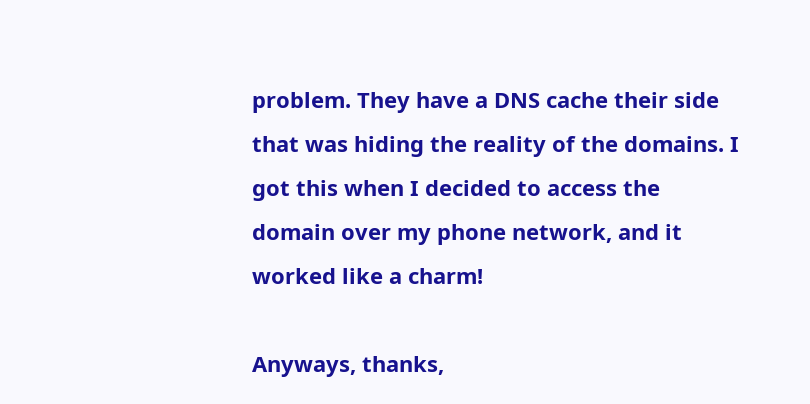problem. They have a DNS cache their side that was hiding the reality of the domains. I got this when I decided to access the domain over my phone network, and it worked like a charm!

Anyways, thanks,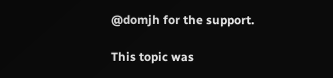@domjh for the support.

This topic was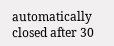automatically closed after 30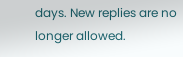days. New replies are no longer allowed.